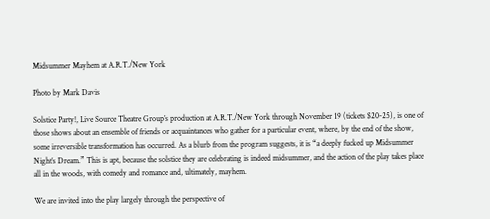Midsummer Mayhem at A.R.T./New York

Photo by Mark Davis

Solstice Party!, Live Source Theatre Group’s production at A.R.T./New York through November 19 (tickets $20-25), is one of those shows about an ensemble of friends or acquaintances who gather for a particular event, where, by the end of the show, some irreversible transformation has occurred. As a blurb from the program suggests, it is “a deeply fucked up Midsummer Night’s Dream.” This is apt, because the solstice they are celebrating is indeed midsummer, and the action of the play takes place all in the woods, with comedy and romance and, ultimately, mayhem.

We are invited into the play largely through the perspective of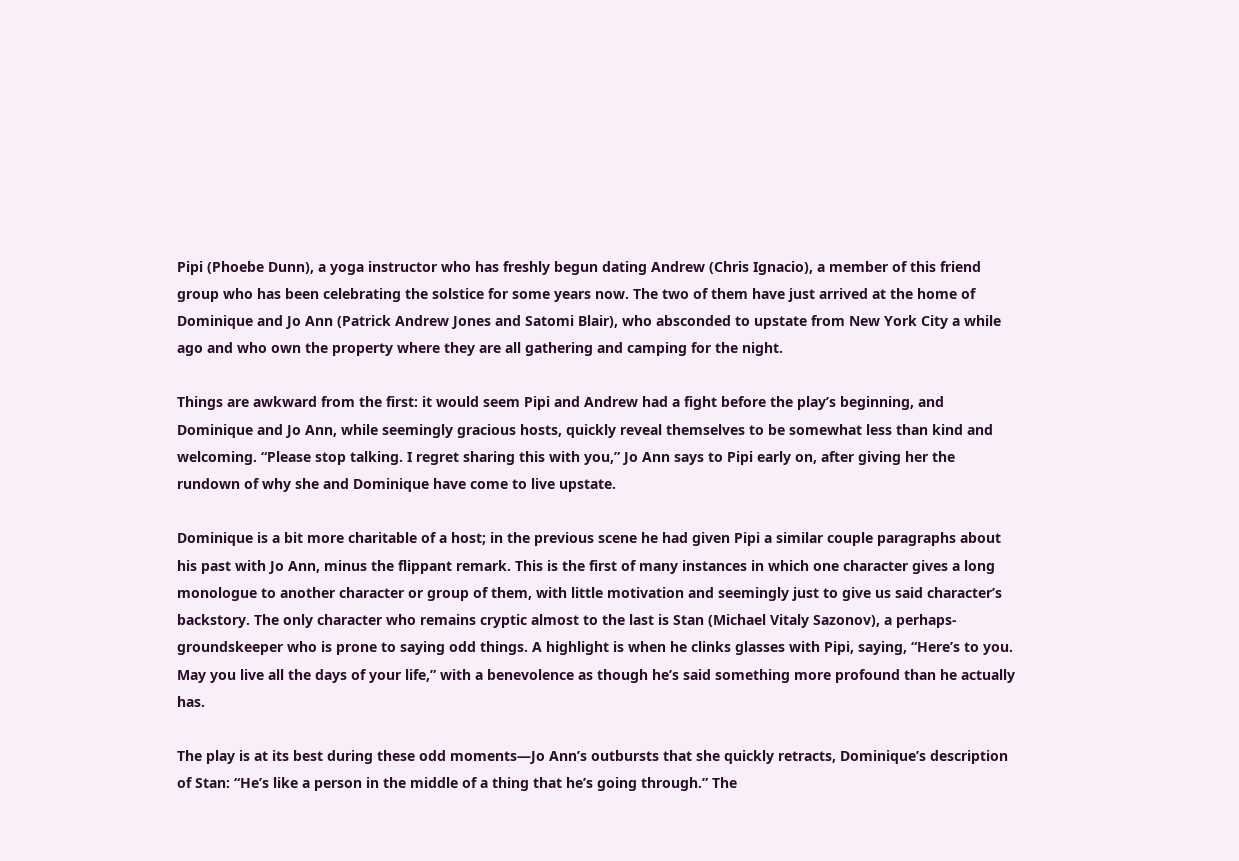Pipi (Phoebe Dunn), a yoga instructor who has freshly begun dating Andrew (Chris Ignacio), a member of this friend group who has been celebrating the solstice for some years now. The two of them have just arrived at the home of Dominique and Jo Ann (Patrick Andrew Jones and Satomi Blair), who absconded to upstate from New York City a while ago and who own the property where they are all gathering and camping for the night.

Things are awkward from the first: it would seem Pipi and Andrew had a fight before the play’s beginning, and Dominique and Jo Ann, while seemingly gracious hosts, quickly reveal themselves to be somewhat less than kind and welcoming. “Please stop talking. I regret sharing this with you,” Jo Ann says to Pipi early on, after giving her the rundown of why she and Dominique have come to live upstate.

Dominique is a bit more charitable of a host; in the previous scene he had given Pipi a similar couple paragraphs about his past with Jo Ann, minus the flippant remark. This is the first of many instances in which one character gives a long monologue to another character or group of them, with little motivation and seemingly just to give us said character’s backstory. The only character who remains cryptic almost to the last is Stan (Michael Vitaly Sazonov), a perhaps-groundskeeper who is prone to saying odd things. A highlight is when he clinks glasses with Pipi, saying, “Here’s to you. May you live all the days of your life,” with a benevolence as though he’s said something more profound than he actually has.

The play is at its best during these odd moments—Jo Ann’s outbursts that she quickly retracts, Dominique’s description of Stan: “He’s like a person in the middle of a thing that he’s going through.” The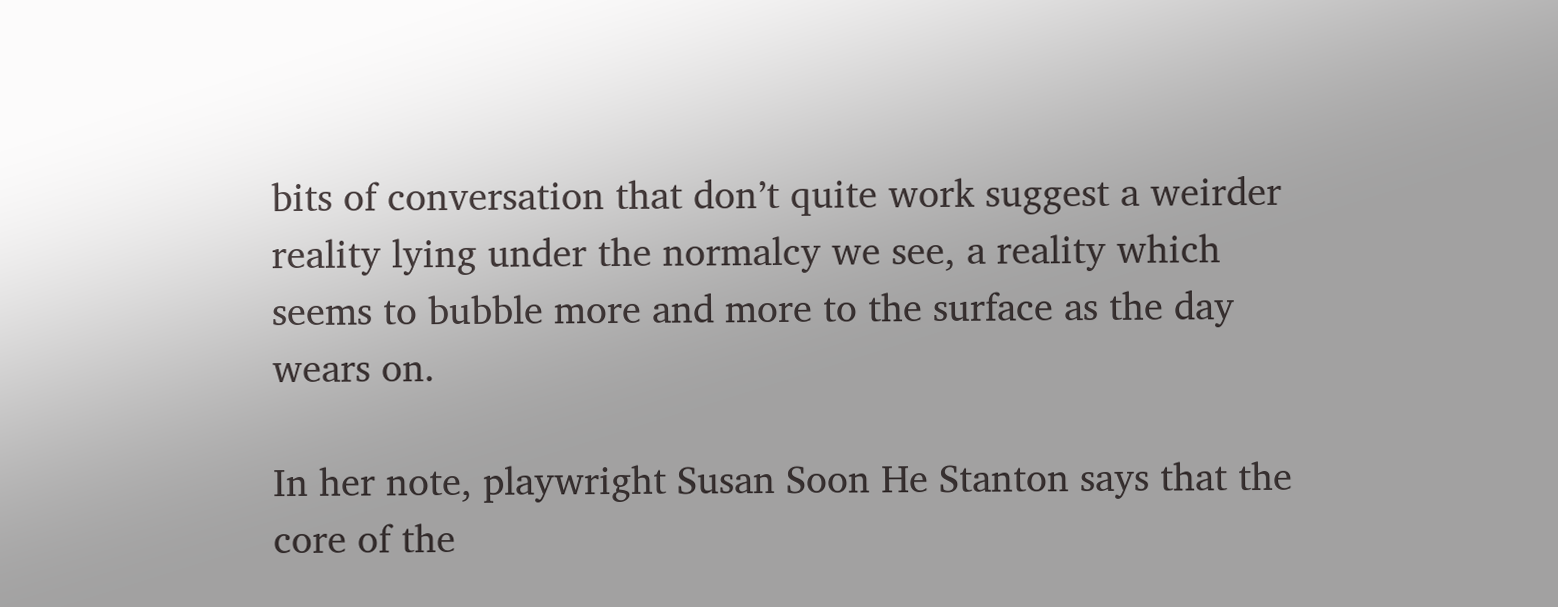bits of conversation that don’t quite work suggest a weirder reality lying under the normalcy we see, a reality which seems to bubble more and more to the surface as the day wears on.

In her note, playwright Susan Soon He Stanton says that the core of the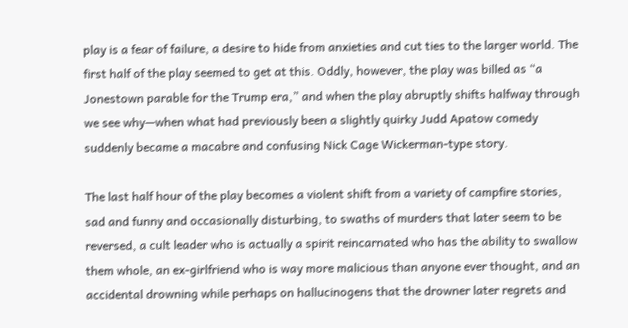play is a fear of failure, a desire to hide from anxieties and cut ties to the larger world. The first half of the play seemed to get at this. Oddly, however, the play was billed as “a Jonestown parable for the Trump era,” and when the play abruptly shifts halfway through we see why—when what had previously been a slightly quirky Judd Apatow comedy suddenly became a macabre and confusing Nick Cage Wickerman-type story.

The last half hour of the play becomes a violent shift from a variety of campfire stories, sad and funny and occasionally disturbing, to swaths of murders that later seem to be reversed, a cult leader who is actually a spirit reincarnated who has the ability to swallow them whole, an ex-girlfriend who is way more malicious than anyone ever thought, and an accidental drowning while perhaps on hallucinogens that the drowner later regrets and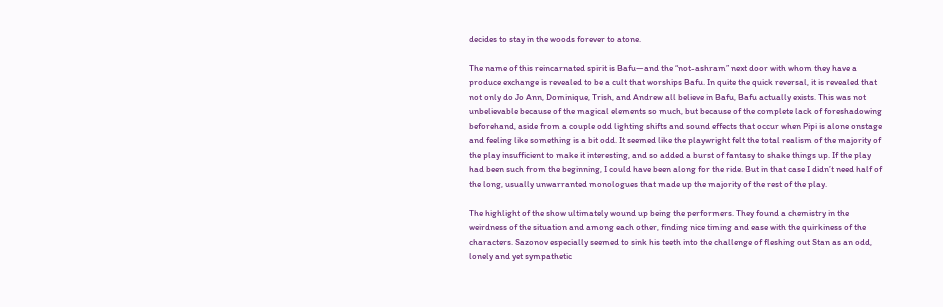decides to stay in the woods forever to atone.

The name of this reincarnated spirit is Bafu—and the “not-ashram” next door with whom they have a produce exchange is revealed to be a cult that worships Bafu. In quite the quick reversal, it is revealed that not only do Jo Ann, Dominique, Trish, and Andrew all believe in Bafu, Bafu actually exists. This was not unbelievable because of the magical elements so much, but because of the complete lack of foreshadowing beforehand, aside from a couple odd lighting shifts and sound effects that occur when Pipi is alone onstage and feeling like something is a bit odd. It seemed like the playwright felt the total realism of the majority of the play insufficient to make it interesting, and so added a burst of fantasy to shake things up. If the play had been such from the beginning, I could have been along for the ride. But in that case I didn’t need half of the long, usually unwarranted monologues that made up the majority of the rest of the play.

The highlight of the show ultimately wound up being the performers. They found a chemistry in the weirdness of the situation and among each other, finding nice timing and ease with the quirkiness of the characters. Sazonov especially seemed to sink his teeth into the challenge of fleshing out Stan as an odd, lonely and yet sympathetic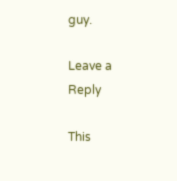guy.

Leave a Reply

This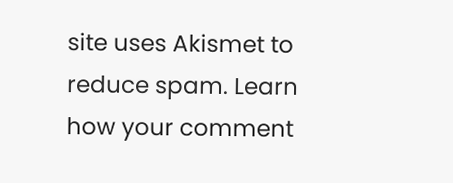site uses Akismet to reduce spam. Learn how your comment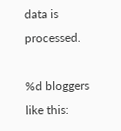data is processed.

%d bloggers like this: